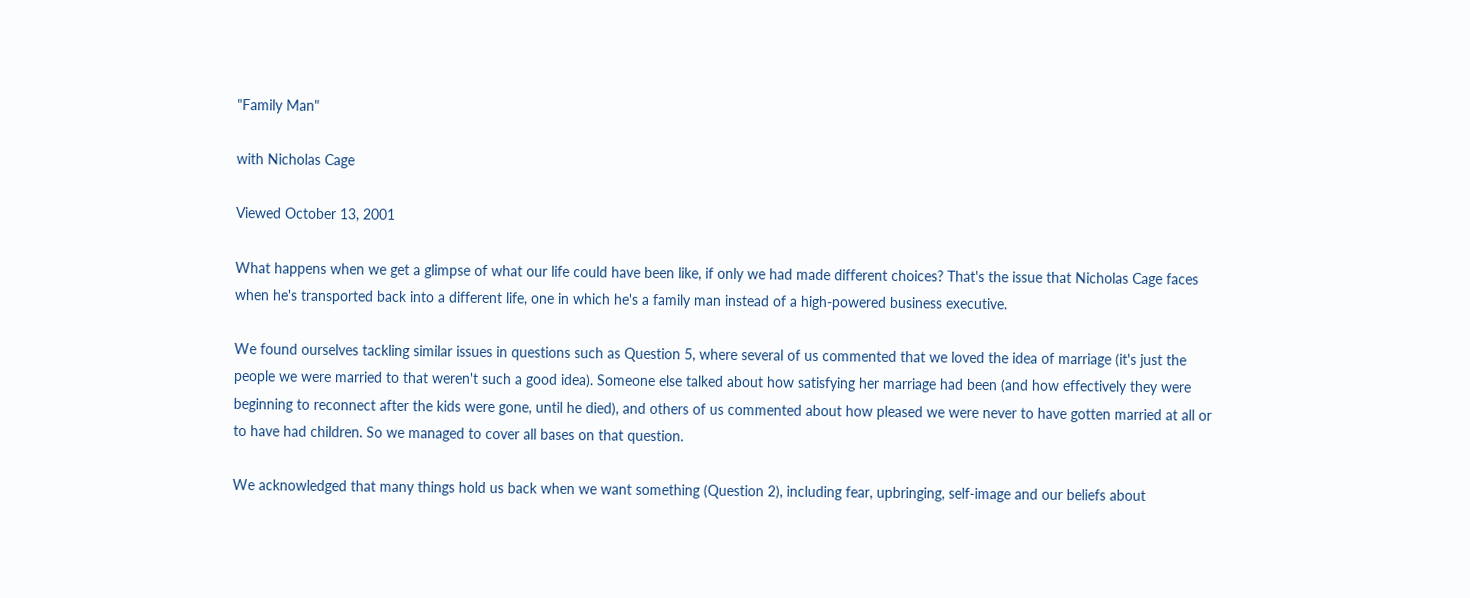"Family Man"

with Nicholas Cage

Viewed October 13, 2001

What happens when we get a glimpse of what our life could have been like, if only we had made different choices? That's the issue that Nicholas Cage faces when he's transported back into a different life, one in which he's a family man instead of a high-powered business executive.

We found ourselves tackling similar issues in questions such as Question 5, where several of us commented that we loved the idea of marriage (it's just the people we were married to that weren't such a good idea). Someone else talked about how satisfying her marriage had been (and how effectively they were beginning to reconnect after the kids were gone, until he died), and others of us commented about how pleased we were never to have gotten married at all or to have had children. So we managed to cover all bases on that question.

We acknowledged that many things hold us back when we want something (Question 2), including fear, upbringing, self-image and our beliefs about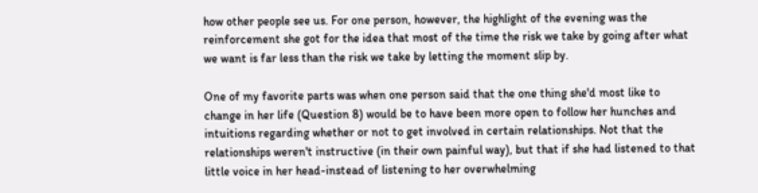how other people see us. For one person, however, the highlight of the evening was the reinforcement she got for the idea that most of the time the risk we take by going after what we want is far less than the risk we take by letting the moment slip by.

One of my favorite parts was when one person said that the one thing she'd most like to change in her life (Question 8) would be to have been more open to follow her hunches and intuitions regarding whether or not to get involved in certain relationships. Not that the relationships weren't instructive (in their own painful way), but that if she had listened to that little voice in her head-instead of listening to her overwhelming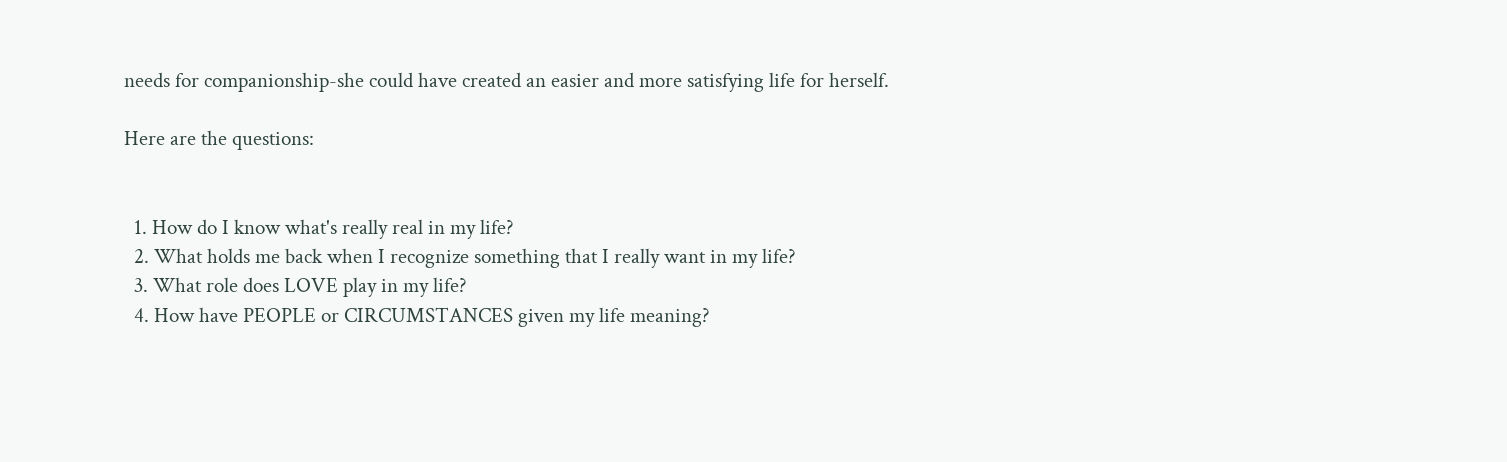needs for companionship-she could have created an easier and more satisfying life for herself.

Here are the questions:


  1. How do I know what's really real in my life?
  2. What holds me back when I recognize something that I really want in my life?
  3. What role does LOVE play in my life?
  4. How have PEOPLE or CIRCUMSTANCES given my life meaning?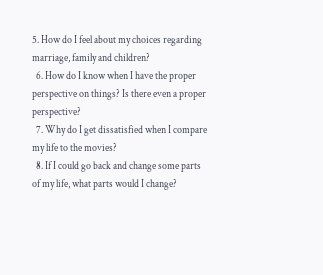5. How do I feel about my choices regarding marriage, family and children?
  6. How do I know when I have the proper perspective on things? Is there even a proper perspective?
  7. Why do I get dissatisfied when I compare my life to the movies?
  8. If I could go back and change some parts of my life, what parts would I change?